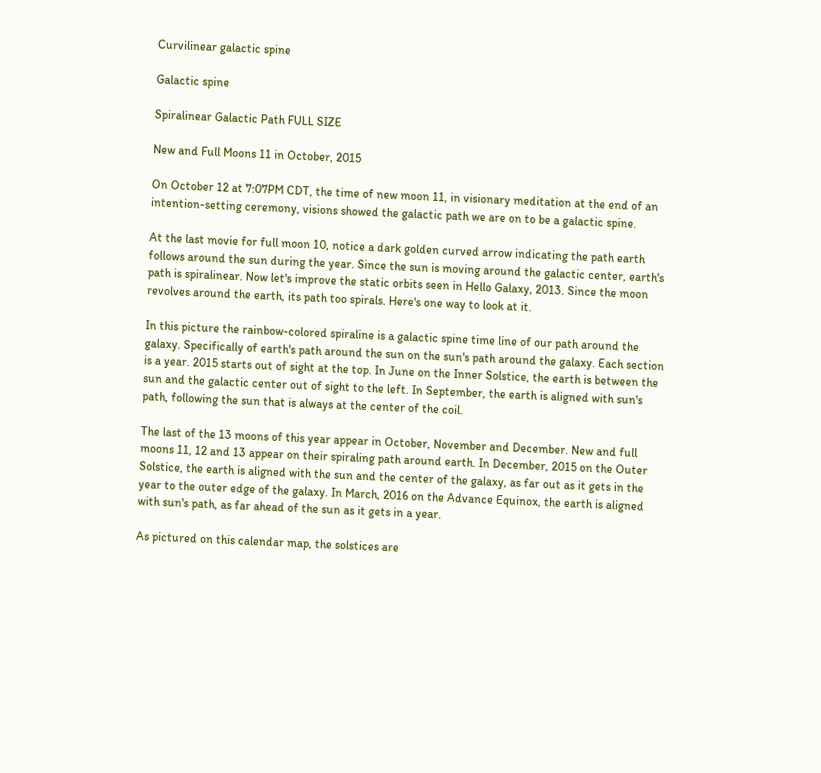Curvilinear galactic spine

Galactic spine

Spiralinear Galactic Path FULL SIZE

New and Full Moons 11 in October, 2015

On October 12 at 7:07PM CDT, the time of new moon 11, in visionary meditation at the end of an intention-setting ceremony, visions showed the galactic path we are on to be a galactic spine.

At the last movie for full moon 10, notice a dark golden curved arrow indicating the path earth follows around the sun during the year. Since the sun is moving around the galactic center, earth's path is spiralinear. Now let's improve the static orbits seen in Hello Galaxy, 2013. Since the moon revolves around the earth, its path too spirals. Here's one way to look at it.

In this picture the rainbow-colored spiraline is a galactic spine time line of our path around the galaxy. Specifically of earth's path around the sun on the sun's path around the galaxy. Each section is a year. 2015 starts out of sight at the top. In June on the Inner Solstice, the earth is between the sun and the galactic center out of sight to the left. In September, the earth is aligned with sun's path, following the sun that is always at the center of the coil.

The last of the 13 moons of this year appear in October, November and December. New and full moons 11, 12 and 13 appear on their spiraling path around earth. In December, 2015 on the Outer Solstice, the earth is aligned with the sun and the center of the galaxy, as far out as it gets in the year to the outer edge of the galaxy. In March, 2016 on the Advance Equinox, the earth is aligned with sun's path, as far ahead of the sun as it gets in a year.

As pictured on this calendar map, the solstices are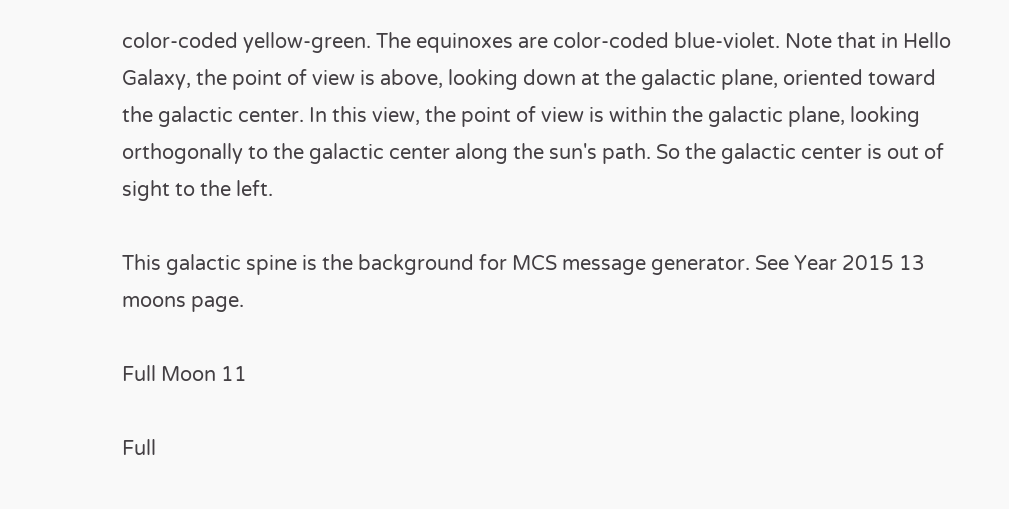color-coded yellow-green. The equinoxes are color-coded blue-violet. Note that in Hello Galaxy, the point of view is above, looking down at the galactic plane, oriented toward the galactic center. In this view, the point of view is within the galactic plane, looking orthogonally to the galactic center along the sun's path. So the galactic center is out of sight to the left.

This galactic spine is the background for MCS message generator. See Year 2015 13 moons page.

Full Moon 11

Full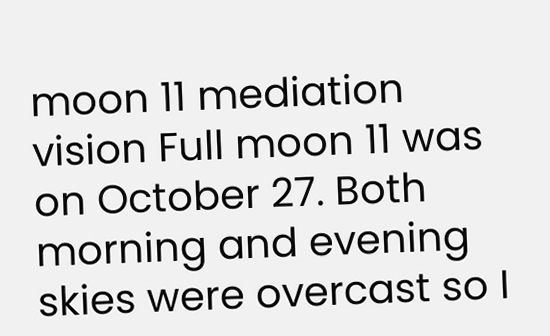moon 11 mediation vision Full moon 11 was on October 27. Both morning and evening skies were overcast so I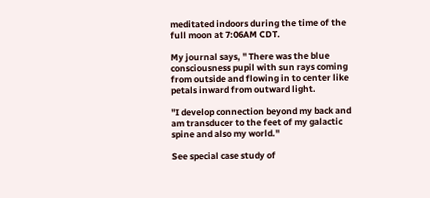meditated indoors during the time of the full moon at 7:06AM CDT.

My journal says, " There was the blue consciousness pupil with sun rays coming from outside and flowing in to center like petals inward from outward light.

"I develop connection beyond my back and am transducer to the feet of my galactic spine and also my world."

See special case study of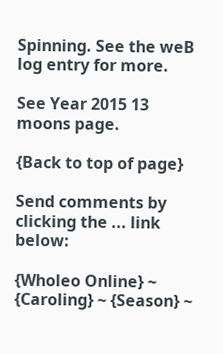Spinning. See the weB log entry for more.

See Year 2015 13 moons page.

{Back to top of page}

Send comments by clicking the ... link below:

{Wholeo Online} ~ {Caroling} ~ {Season} ~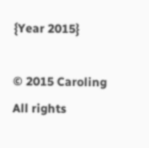{Year 2015}

© 2015 Caroling All rights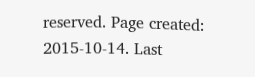reserved. Page created: 2015-10-14. Last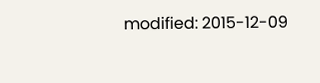modified: 2015-12-09